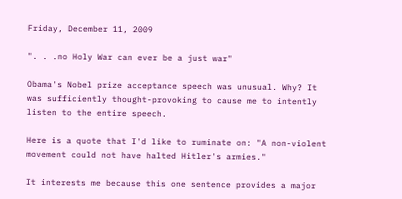Friday, December 11, 2009

". . .no Holy War can ever be a just war"

Obama's Nobel prize acceptance speech was unusual. Why? It was sufficiently thought-provoking to cause me to intently listen to the entire speech.

Here is a quote that I'd like to ruminate on: "A non-violent movement could not have halted Hitler's armies."

It interests me because this one sentence provides a major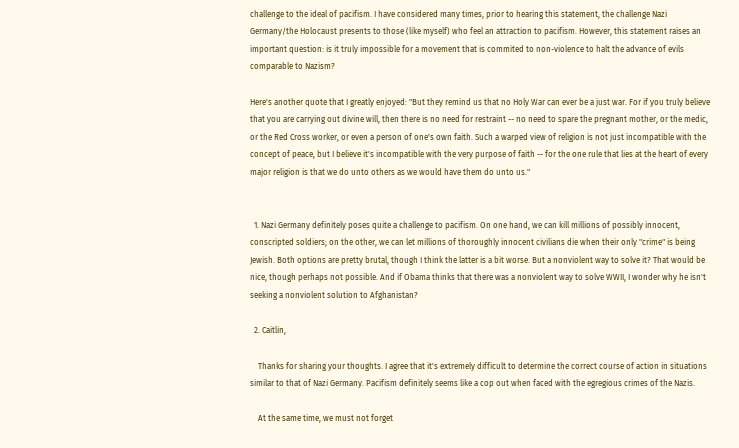challenge to the ideal of pacifism. I have considered many times, prior to hearing this statement, the challenge Nazi Germany/the Holocaust presents to those (like myself) who feel an attraction to pacifism. However, this statement raises an important question: is it truly impossible for a movement that is commited to non-violence to halt the advance of evils comparable to Nazism?

Here's another quote that I greatly enjoyed: "But they remind us that no Holy War can ever be a just war. For if you truly believe that you are carrying out divine will, then there is no need for restraint -- no need to spare the pregnant mother, or the medic, or the Red Cross worker, or even a person of one's own faith. Such a warped view of religion is not just incompatible with the concept of peace, but I believe it's incompatible with the very purpose of faith -- for the one rule that lies at the heart of every major religion is that we do unto others as we would have them do unto us."


  1. Nazi Germany definitely poses quite a challenge to pacifism. On one hand, we can kill millions of possibly innocent, conscripted soldiers; on the other, we can let millions of thoroughly innocent civilians die when their only "crime" is being Jewish. Both options are pretty brutal, though I think the latter is a bit worse. But a nonviolent way to solve it? That would be nice, though perhaps not possible. And if Obama thinks that there was a nonviolent way to solve WWII, I wonder why he isn't seeking a nonviolent solution to Afghanistan?

  2. Caitlin,

    Thanks for sharing your thoughts. I agree that it's extremely difficult to determine the correct course of action in situations similar to that of Nazi Germany. Pacifism definitely seems like a cop out when faced with the egregious crimes of the Nazis.

    At the same time, we must not forget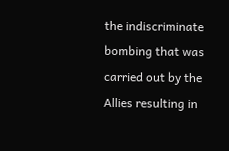the indiscriminate bombing that was carried out by the Allies resulting in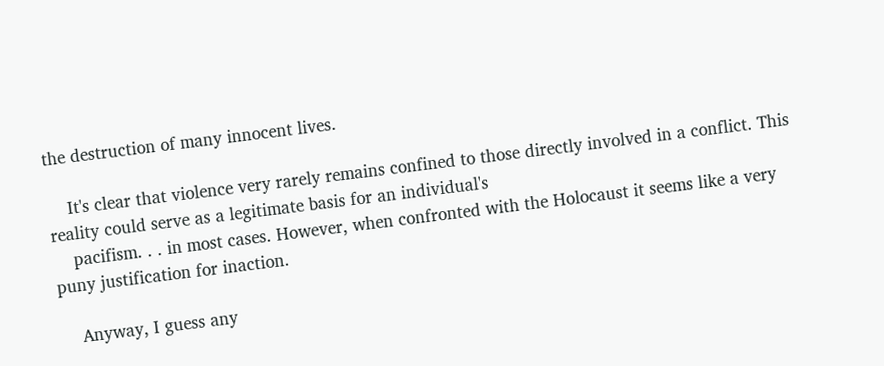the destruction of many innocent lives.

    It's clear that violence very rarely remains confined to those directly involved in a conflict. This reality could serve as a legitimate basis for an individual's
    pacifism. . . in most cases. However, when confronted with the Holocaust it seems like a very puny justification for inaction.

    Anyway, I guess any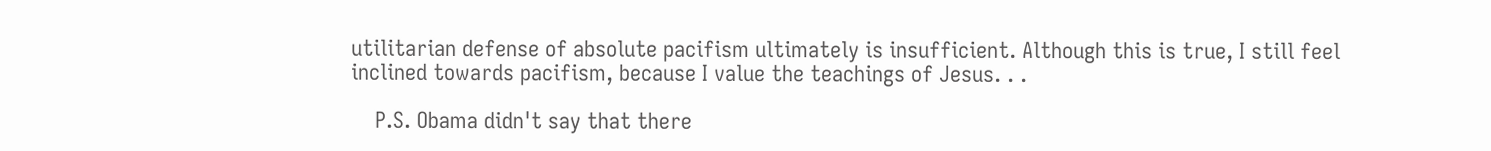utilitarian defense of absolute pacifism ultimately is insufficient. Although this is true, I still feel inclined towards pacifism, because I value the teachings of Jesus. . .

    P.S. Obama didn't say that there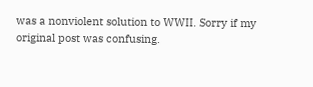was a nonviolent solution to WWII. Sorry if my original post was confusing.